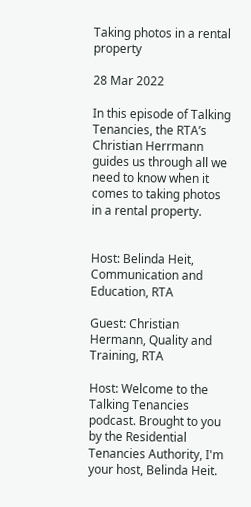Taking photos in a rental property

28 Mar 2022

In this episode of Talking Tenancies, the RTA’s Christian Herrmann guides us through all we need to know when it comes to taking photos in a rental property.


Host: Belinda Heit, Communication and Education, RTA

Guest: Christian Hermann, Quality and Training, RTA

Host: Welcome to the Talking Tenancies podcast. Brought to you by the Residential Tenancies Authority, I'm your host, Belinda Heit.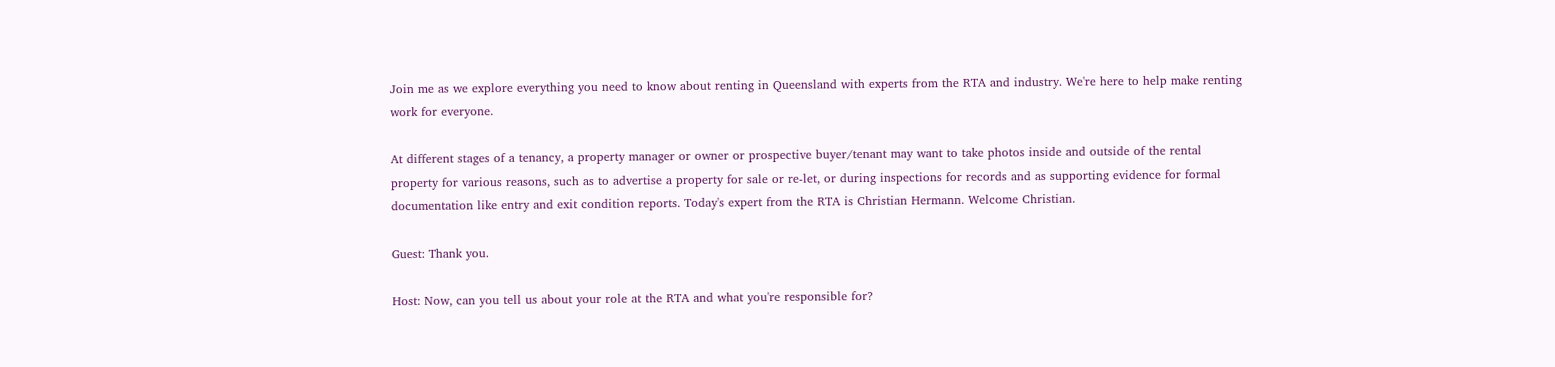Join me as we explore everything you need to know about renting in Queensland with experts from the RTA and industry. We're here to help make renting work for everyone.

At different stages of a tenancy, a property manager or owner or prospective buyer/tenant may want to take photos inside and outside of the rental property for various reasons, such as to advertise a property for sale or re-let, or during inspections for records and as supporting evidence for formal documentation like entry and exit condition reports. Today's expert from the RTA is Christian Hermann. Welcome Christian.

Guest: Thank you.

Host: Now, can you tell us about your role at the RTA and what you're responsible for?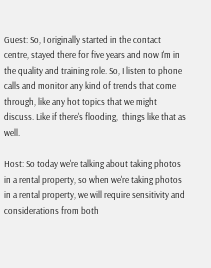Guest: So, I originally started in the contact centre, stayed there for five years and now I'm in the quality and training role. So, I listen to phone calls and monitor any kind of trends that come through, like any hot topics that we might discuss. Like if there's flooding,  things like that as well.

Host: So today we're talking about taking photos in a rental property, so when we're taking photos in a rental property, we will require sensitivity and considerations from both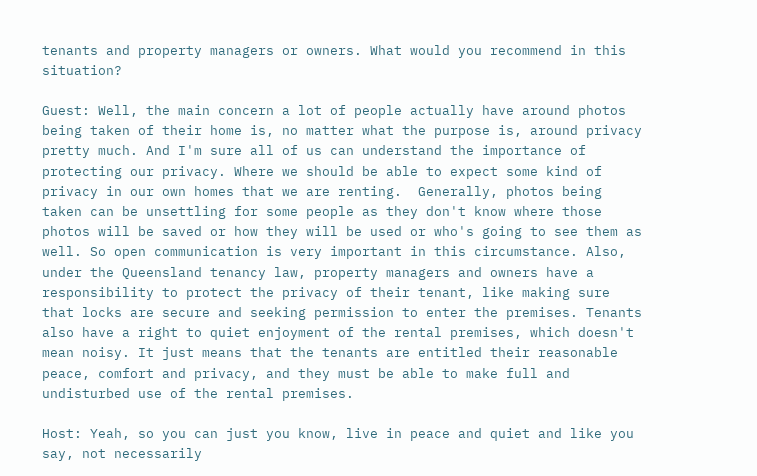tenants and property managers or owners. What would you recommend in this situation?

Guest: Well, the main concern a lot of people actually have around photos being taken of their home is, no matter what the purpose is, around privacy pretty much. And I'm sure all of us can understand the importance of protecting our privacy. Where we should be able to expect some kind of privacy in our own homes that we are renting.  Generally, photos being taken can be unsettling for some people as they don't know where those photos will be saved or how they will be used or who's going to see them as well. So open communication is very important in this circumstance. Also, under the Queensland tenancy law, property managers and owners have a responsibility to protect the privacy of their tenant, like making sure that locks are secure and seeking permission to enter the premises. Tenants also have a right to quiet enjoyment of the rental premises, which doesn't mean noisy. It just means that the tenants are entitled their reasonable peace, comfort and privacy, and they must be able to make full and undisturbed use of the rental premises.

Host: Yeah, so you can just you know, live in peace and quiet and like you say, not necessarily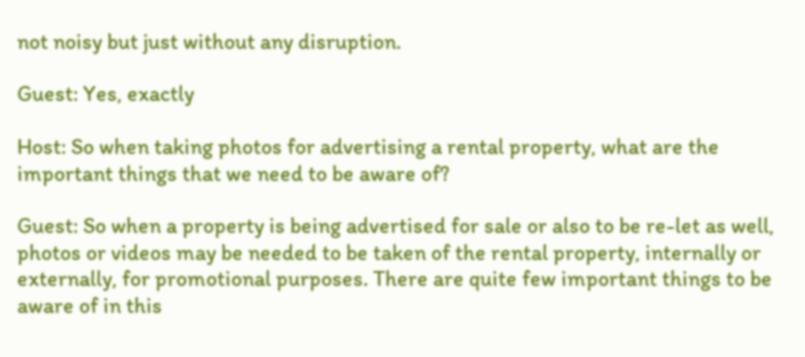not noisy but just without any disruption.

Guest: Yes, exactly

Host: So when taking photos for advertising a rental property, what are the important things that we need to be aware of?

Guest: So when a property is being advertised for sale or also to be re-let as well, photos or videos may be needed to be taken of the rental property, internally or externally, for promotional purposes. There are quite few important things to be aware of in this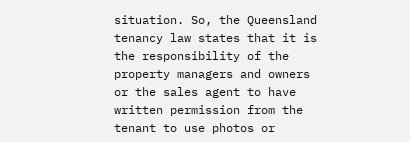situation. So, the Queensland tenancy law states that it is the responsibility of the property managers and owners or the sales agent to have written permission from the tenant to use photos or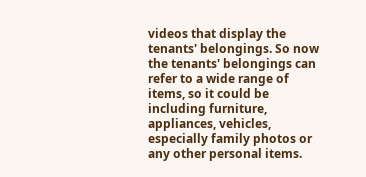videos that display the tenants' belongings. So now the tenants' belongings can refer to a wide range of items, so it could be including furniture, appliances, vehicles, especially family photos or any other personal items.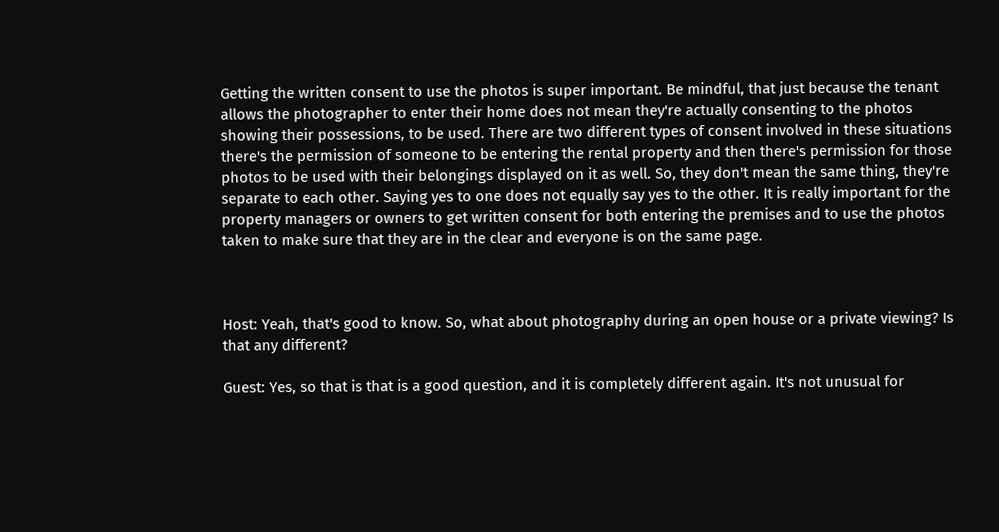Getting the written consent to use the photos is super important. Be mindful, that just because the tenant allows the photographer to enter their home does not mean they're actually consenting to the photos showing their possessions, to be used. There are two different types of consent involved in these situations there's the permission of someone to be entering the rental property and then there's permission for those photos to be used with their belongings displayed on it as well. So, they don't mean the same thing, they're separate to each other. Saying yes to one does not equally say yes to the other. It is really important for the property managers or owners to get written consent for both entering the premises and to use the photos taken to make sure that they are in the clear and everyone is on the same page.



Host: Yeah, that's good to know. So, what about photography during an open house or a private viewing? Is that any different?

Guest: Yes, so that is that is a good question, and it is completely different again. It's not unusual for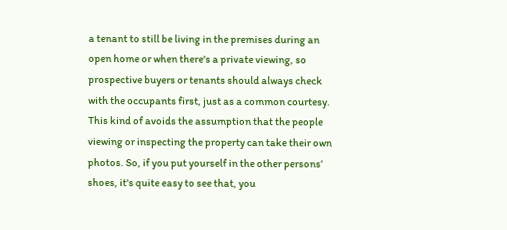a tenant to still be living in the premises during an open home or when there's a private viewing, so prospective buyers or tenants should always check with the occupants first, just as a common courtesy. This kind of avoids the assumption that the people viewing or inspecting the property can take their own photos. So, if you put yourself in the other persons’ shoes, it's quite easy to see that, you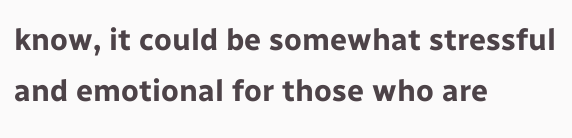know, it could be somewhat stressful and emotional for those who are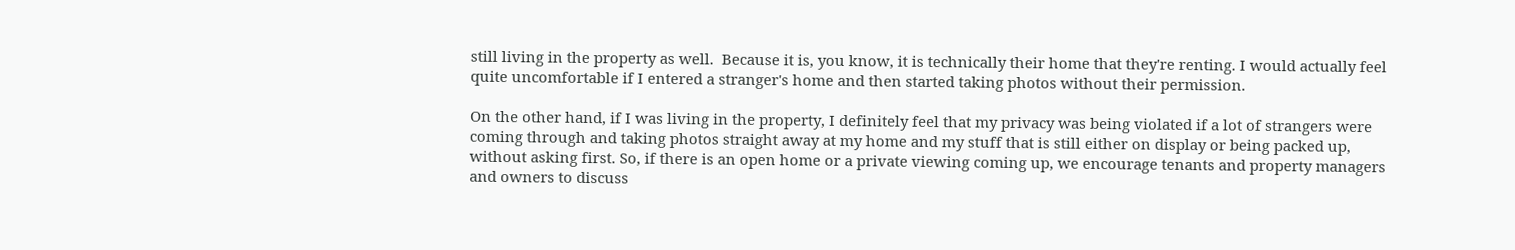still living in the property as well.  Because it is, you know, it is technically their home that they're renting. I would actually feel quite uncomfortable if I entered a stranger's home and then started taking photos without their permission.

On the other hand, if I was living in the property, I definitely feel that my privacy was being violated if a lot of strangers were coming through and taking photos straight away at my home and my stuff that is still either on display or being packed up, without asking first. So, if there is an open home or a private viewing coming up, we encourage tenants and property managers and owners to discuss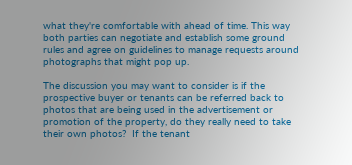what they're comfortable with ahead of time. This way both parties can negotiate and establish some ground rules and agree on guidelines to manage requests around photographs that might pop up.

The discussion you may want to consider is if the prospective buyer or tenants can be referred back to photos that are being used in the advertisement or promotion of the property, do they really need to take their own photos?  If the tenant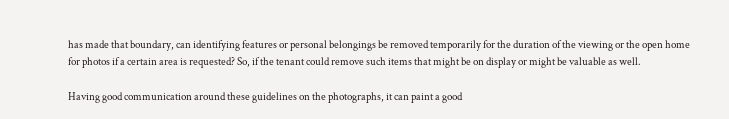has made that boundary, can identifying features or personal belongings be removed temporarily for the duration of the viewing or the open home for photos if a certain area is requested? So, if the tenant could remove such items that might be on display or might be valuable as well.

Having good communication around these guidelines on the photographs, it can paint a good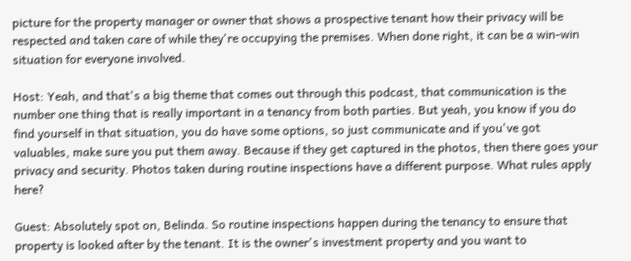picture for the property manager or owner that shows a prospective tenant how their privacy will be respected and taken care of while they're occupying the premises. When done right, it can be a win-win situation for everyone involved.

Host: Yeah, and that's a big theme that comes out through this podcast, that communication is the number one thing that is really important in a tenancy from both parties. But yeah, you know if you do find yourself in that situation, you do have some options, so just communicate and if you've got valuables, make sure you put them away. Because if they get captured in the photos, then there goes your privacy and security. Photos taken during routine inspections have a different purpose. What rules apply here?

Guest: Absolutely spot on, Belinda. So routine inspections happen during the tenancy to ensure that property is looked after by the tenant. It is the owner's investment property and you want to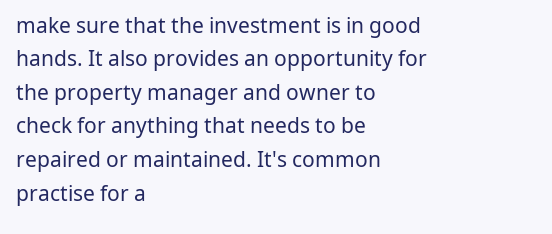make sure that the investment is in good hands. It also provides an opportunity for the property manager and owner to check for anything that needs to be repaired or maintained. It's common practise for a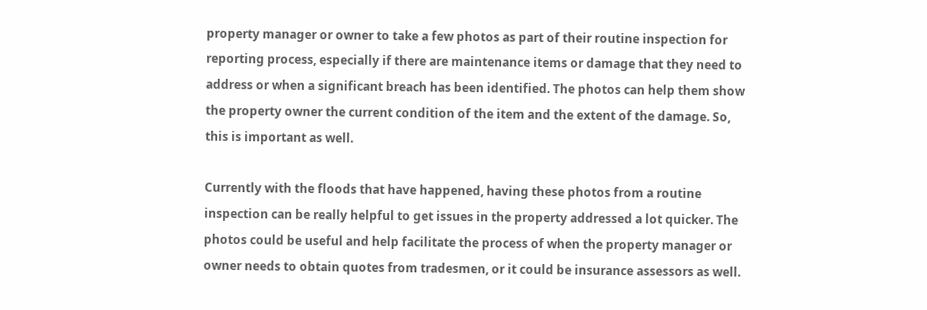property manager or owner to take a few photos as part of their routine inspection for reporting process, especially if there are maintenance items or damage that they need to address or when a significant breach has been identified. The photos can help them show the property owner the current condition of the item and the extent of the damage. So, this is important as well.

Currently with the floods that have happened, having these photos from a routine inspection can be really helpful to get issues in the property addressed a lot quicker. The photos could be useful and help facilitate the process of when the property manager or owner needs to obtain quotes from tradesmen, or it could be insurance assessors as well.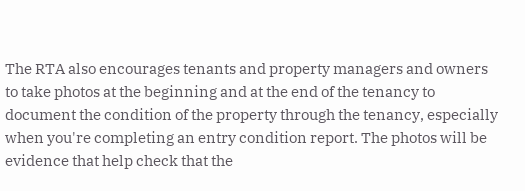The RTA also encourages tenants and property managers and owners to take photos at the beginning and at the end of the tenancy to document the condition of the property through the tenancy, especially when you're completing an entry condition report. The photos will be evidence that help check that the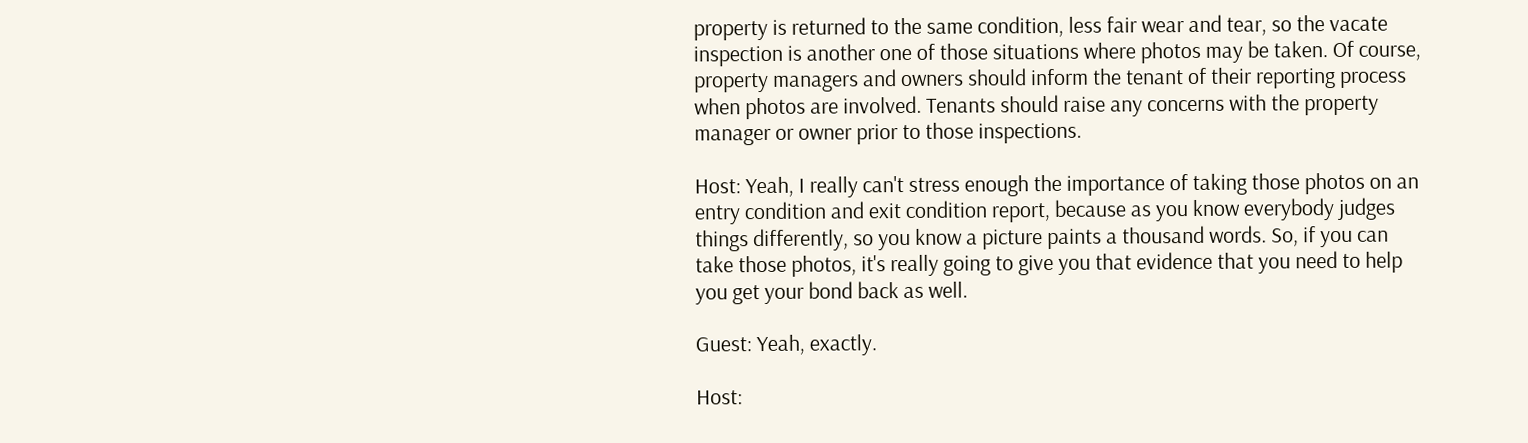property is returned to the same condition, less fair wear and tear, so the vacate inspection is another one of those situations where photos may be taken. Of course, property managers and owners should inform the tenant of their reporting process when photos are involved. Tenants should raise any concerns with the property manager or owner prior to those inspections.

Host: Yeah, I really can't stress enough the importance of taking those photos on an entry condition and exit condition report, because as you know everybody judges things differently, so you know a picture paints a thousand words. So, if you can take those photos, it's really going to give you that evidence that you need to help you get your bond back as well.

Guest: Yeah, exactly.

Host: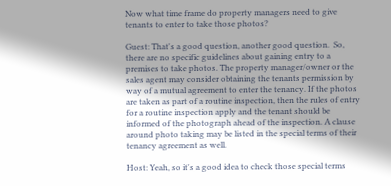Now what time frame do property managers need to give tenants to enter to take those photos?

Guest: That's a good question, another good question.  So, there are no specific guidelines about gaining entry to a premises to take photos. The property manager/owner or the sales agent may consider obtaining the tenants permission by way of a mutual agreement to enter the tenancy. If the photos are taken as part of a routine inspection, then the rules of entry for a routine inspection apply and the tenant should be informed of the photograph ahead of the inspection. A clause around photo taking may be listed in the special terms of their tenancy agreement as well.

Host: Yeah, so it's a good idea to check those special terms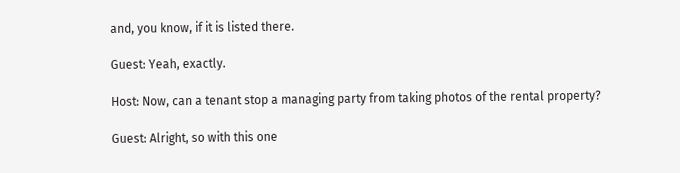and, you know, if it is listed there.

Guest: Yeah, exactly.

Host: Now, can a tenant stop a managing party from taking photos of the rental property?

Guest: Alright, so with this one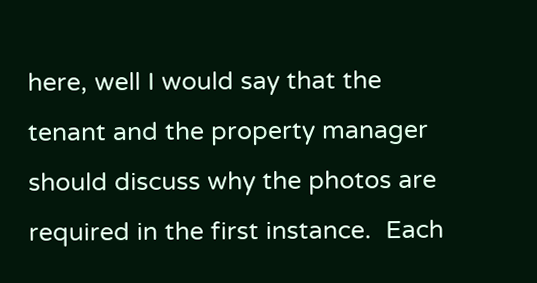here, well I would say that the tenant and the property manager should discuss why the photos are required in the first instance.  Each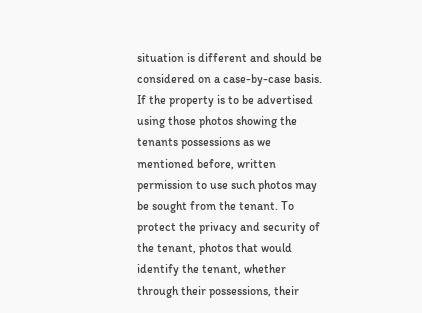situation is different and should be considered on a case-by-case basis. If the property is to be advertised using those photos showing the tenants possessions as we mentioned before, written permission to use such photos may be sought from the tenant. To protect the privacy and security of the tenant, photos that would identify the tenant, whether through their possessions, their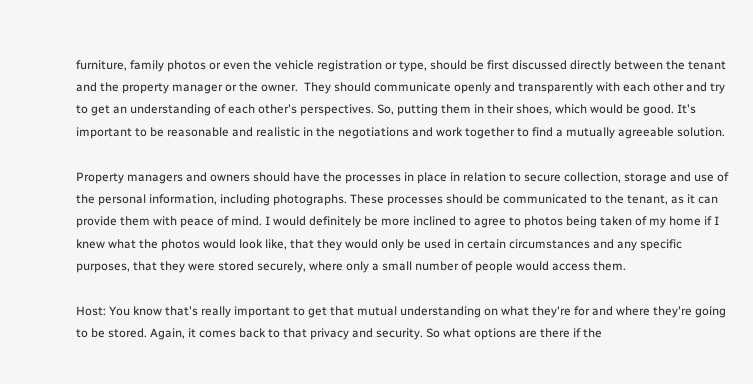furniture, family photos or even the vehicle registration or type, should be first discussed directly between the tenant and the property manager or the owner.  They should communicate openly and transparently with each other and try to get an understanding of each other's perspectives. So, putting them in their shoes, which would be good. It's important to be reasonable and realistic in the negotiations and work together to find a mutually agreeable solution.

Property managers and owners should have the processes in place in relation to secure collection, storage and use of the personal information, including photographs. These processes should be communicated to the tenant, as it can provide them with peace of mind. I would definitely be more inclined to agree to photos being taken of my home if I knew what the photos would look like, that they would only be used in certain circumstances and any specific purposes, that they were stored securely, where only a small number of people would access them.

Host: You know that's really important to get that mutual understanding on what they're for and where they're going to be stored. Again, it comes back to that privacy and security. So what options are there if the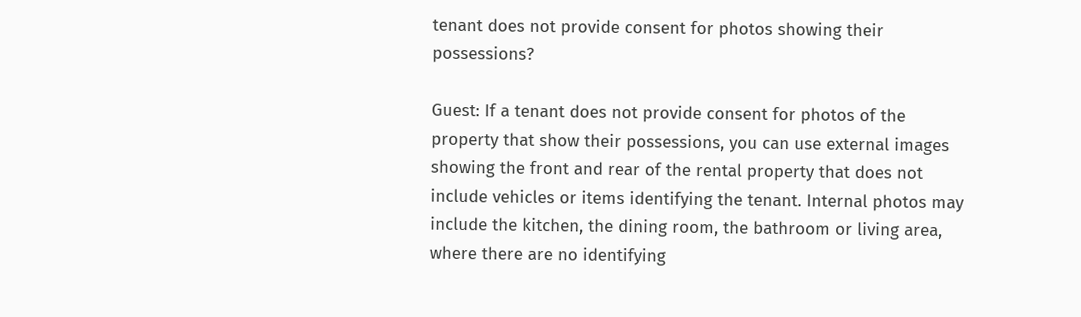tenant does not provide consent for photos showing their possessions?

Guest: If a tenant does not provide consent for photos of the property that show their possessions, you can use external images showing the front and rear of the rental property that does not include vehicles or items identifying the tenant. Internal photos may include the kitchen, the dining room, the bathroom or living area, where there are no identifying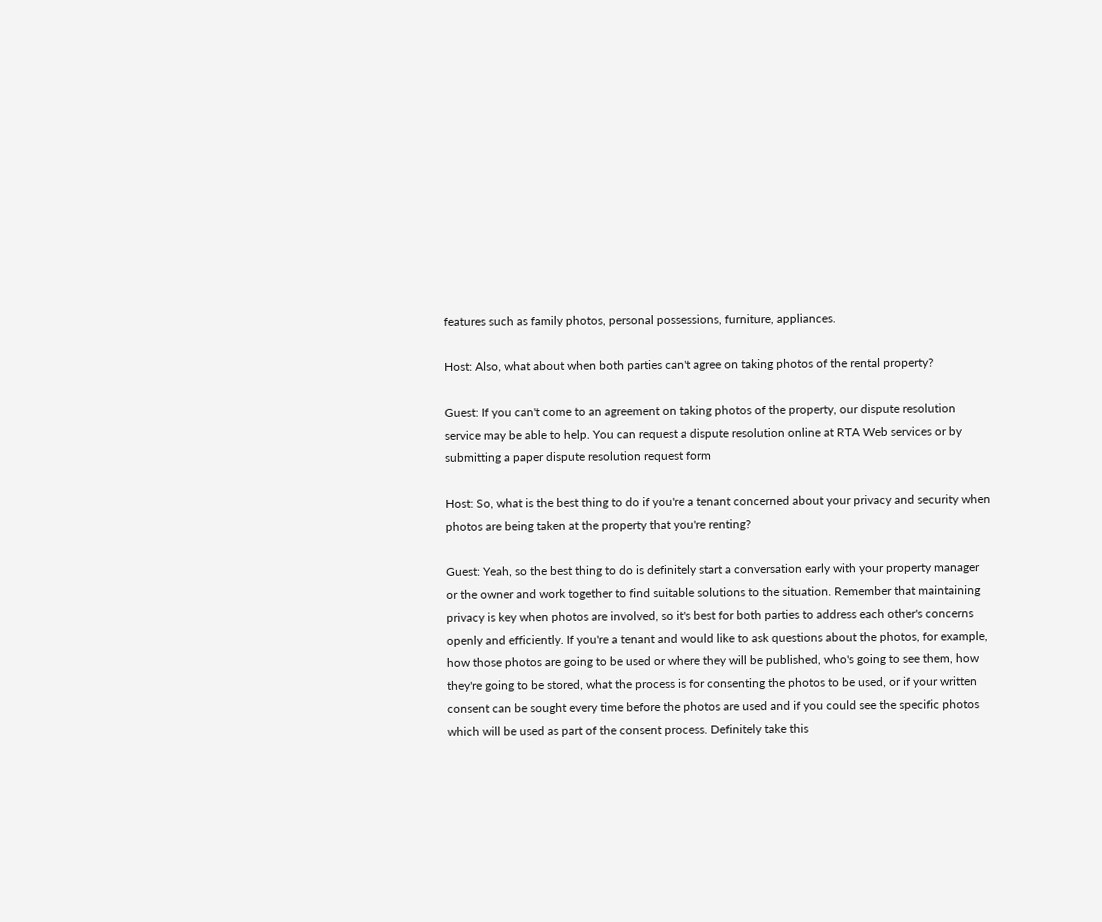features such as family photos, personal possessions, furniture, appliances.

Host: Also, what about when both parties can't agree on taking photos of the rental property?

Guest: If you can't come to an agreement on taking photos of the property, our dispute resolution service may be able to help. You can request a dispute resolution online at RTA Web services or by submitting a paper dispute resolution request form

Host: So, what is the best thing to do if you're a tenant concerned about your privacy and security when photos are being taken at the property that you're renting?

Guest: Yeah, so the best thing to do is definitely start a conversation early with your property manager or the owner and work together to find suitable solutions to the situation. Remember that maintaining privacy is key when photos are involved, so it's best for both parties to address each other's concerns openly and efficiently. If you're a tenant and would like to ask questions about the photos, for example, how those photos are going to be used or where they will be published, who's going to see them, how they're going to be stored, what the process is for consenting the photos to be used, or if your written consent can be sought every time before the photos are used and if you could see the specific photos which will be used as part of the consent process. Definitely take this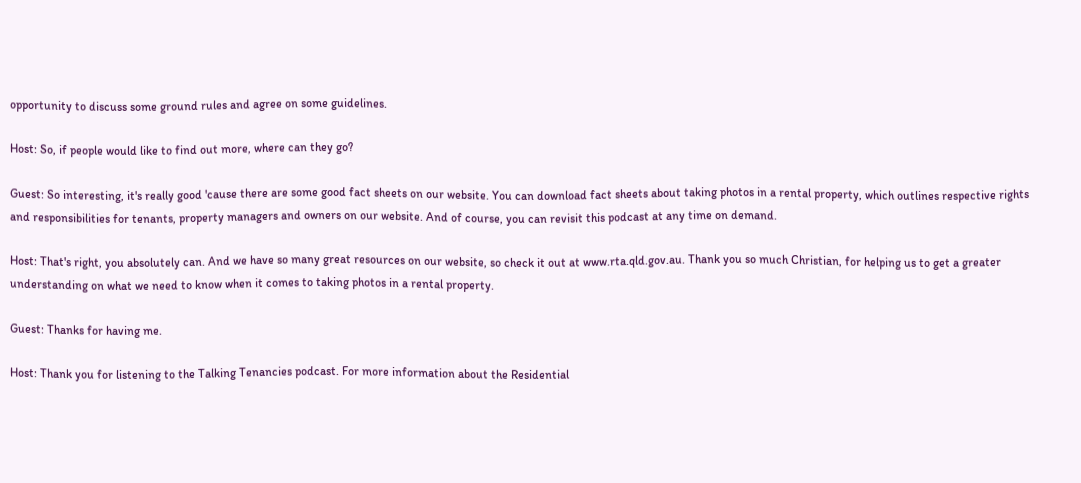opportunity to discuss some ground rules and agree on some guidelines.

Host: So, if people would like to find out more, where can they go?

Guest: So interesting, it's really good 'cause there are some good fact sheets on our website. You can download fact sheets about taking photos in a rental property, which outlines respective rights and responsibilities for tenants, property managers and owners on our website. And of course, you can revisit this podcast at any time on demand.

Host: That's right, you absolutely can. And we have so many great resources on our website, so check it out at www.rta.qld.gov.au. Thank you so much Christian, for helping us to get a greater understanding on what we need to know when it comes to taking photos in a rental property.

Guest: Thanks for having me.

Host: Thank you for listening to the Talking Tenancies podcast. For more information about the Residential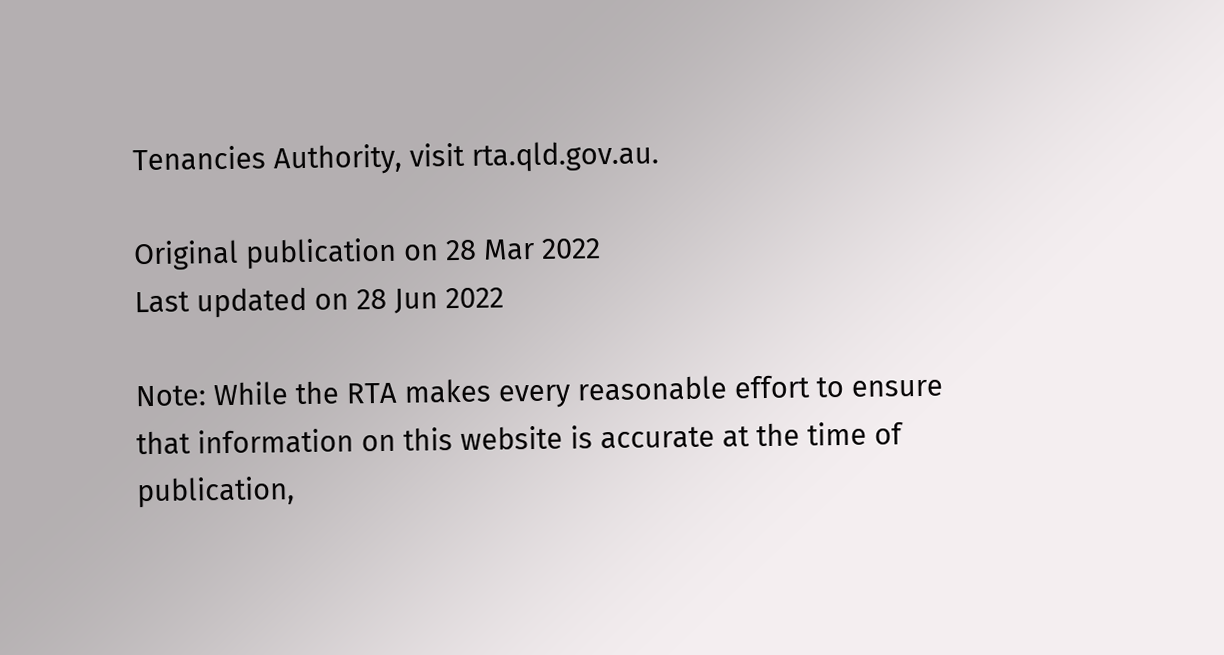Tenancies Authority, visit rta.qld.gov.au.

Original publication on 28 Mar 2022
Last updated on 28 Jun 2022

Note: While the RTA makes every reasonable effort to ensure that information on this website is accurate at the time of publication,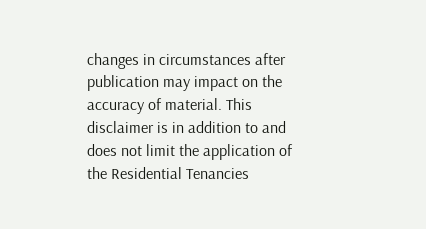changes in circumstances after publication may impact on the accuracy of material. This disclaimer is in addition to and does not limit the application of the Residential Tenancies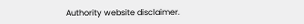Authority website disclaimer.